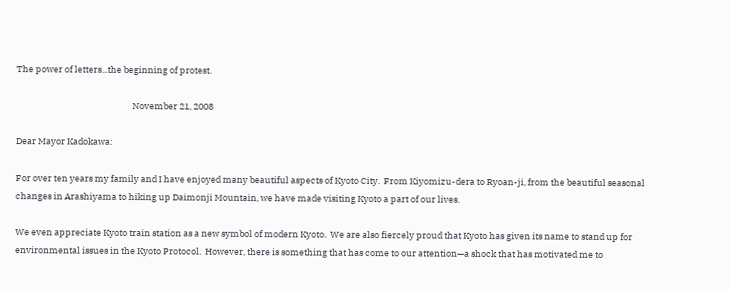The power of letters...the beginning of protest.

                                                          November 21, 2008

Dear Mayor Kadokawa:

For over ten years my family and I have enjoyed many beautiful aspects of Kyoto City.  From Kiyomizu-dera to Ryoan-ji, from the beautiful seasonal changes in Arashiyama to hiking up Daimonji Mountain, we have made visiting Kyoto a part of our lives.

We even appreciate Kyoto train station as a new symbol of modern Kyoto.  We are also fiercely proud that Kyoto has given its name to stand up for environmental issues in the Kyoto Protocol.  However, there is something that has come to our attention—a shock that has motivated me to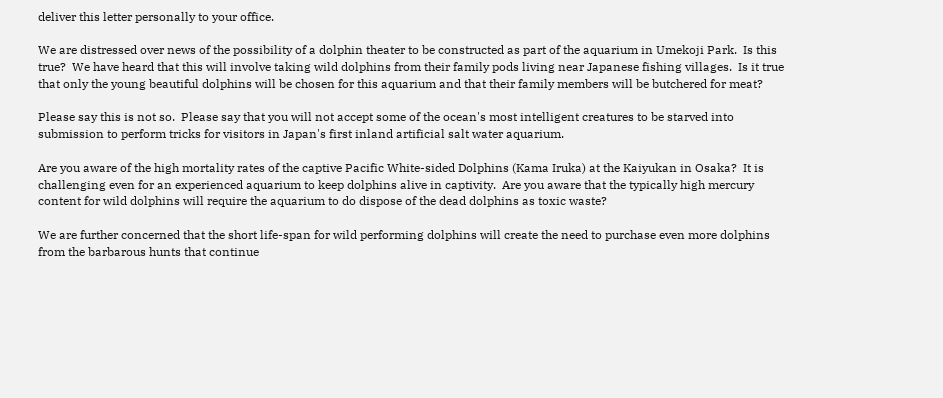deliver this letter personally to your office.

We are distressed over news of the possibility of a dolphin theater to be constructed as part of the aquarium in Umekoji Park.  Is this true?  We have heard that this will involve taking wild dolphins from their family pods living near Japanese fishing villages.  Is it true that only the young beautiful dolphins will be chosen for this aquarium and that their family members will be butchered for meat?

Please say this is not so.  Please say that you will not accept some of the ocean's most intelligent creatures to be starved into submission to perform tricks for visitors in Japan's first inland artificial salt water aquarium.

Are you aware of the high mortality rates of the captive Pacific White-sided Dolphins (Kama Iruka) at the Kaiyukan in Osaka?  It is challenging even for an experienced aquarium to keep dolphins alive in captivity.  Are you aware that the typically high mercury content for wild dolphins will require the aquarium to do dispose of the dead dolphins as toxic waste?

We are further concerned that the short life-span for wild performing dolphins will create the need to purchase even more dolphins from the barbarous hunts that continue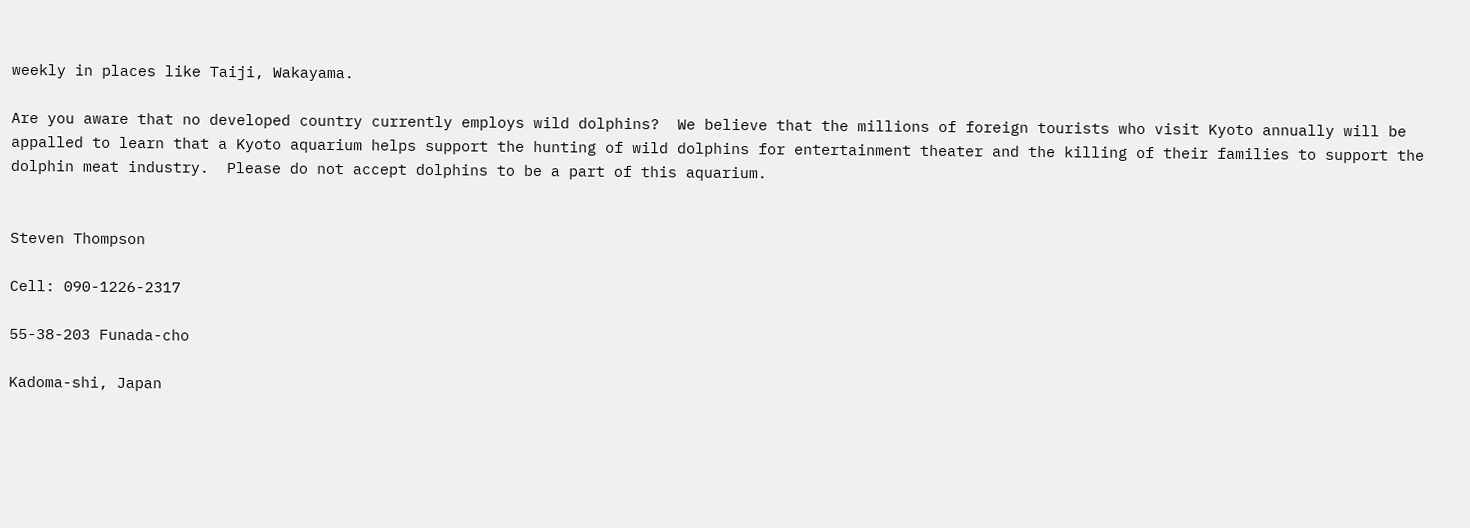weekly in places like Taiji, Wakayama.

Are you aware that no developed country currently employs wild dolphins?  We believe that the millions of foreign tourists who visit Kyoto annually will be appalled to learn that a Kyoto aquarium helps support the hunting of wild dolphins for entertainment theater and the killing of their families to support the dolphin meat industry.  Please do not accept dolphins to be a part of this aquarium.


Steven Thompson

Cell: 090-1226-2317

55-38-203 Funada-cho

Kadoma-shi, Japan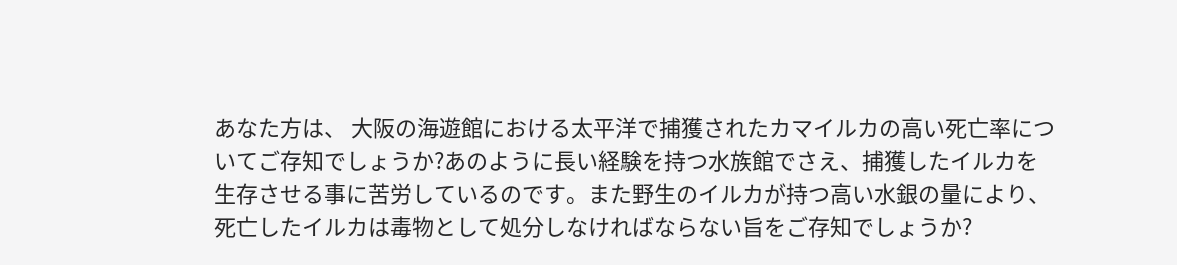あなた方は、 大阪の海遊館における太平洋で捕獲されたカマイルカの高い死亡率についてご存知でしょうか?あのように長い経験を持つ水族館でさえ、捕獲したイルカを生存させる事に苦労しているのです。また野生のイルカが持つ高い水銀の量により、死亡したイルカは毒物として処分しなければならない旨をご存知でしょうか?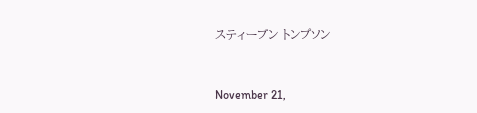スティーブン トンプソン



November 21,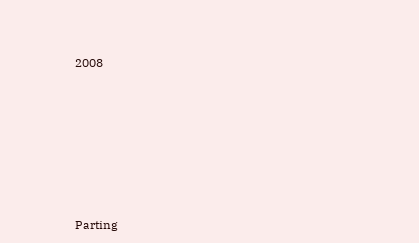2008








Parting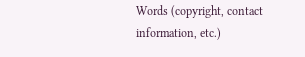Words (copyright, contact information, etc.)